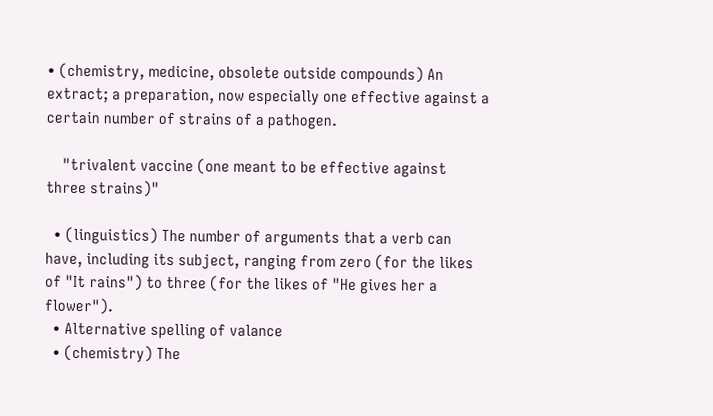• (chemistry, medicine, obsolete outside compounds) An extract; a preparation, now especially one effective against a certain number of strains of a pathogen.

    "trivalent vaccine (one meant to be effective against three strains)"

  • (linguistics) The number of arguments that a verb can have, including its subject, ranging from zero (for the likes of "It rains") to three (for the likes of "He gives her a flower").
  • Alternative spelling of valance
  • (chemistry) The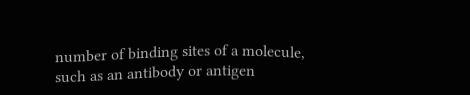number of binding sites of a molecule, such as an antibody or antigen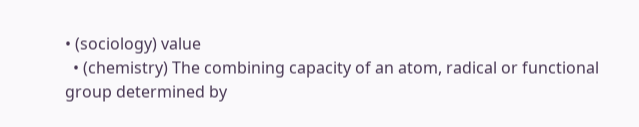• (sociology) value
  • (chemistry) The combining capacity of an atom, radical or functional group determined by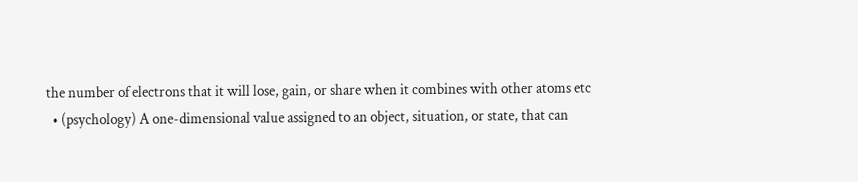the number of electrons that it will lose, gain, or share when it combines with other atoms etc
  • (psychology) A one-dimensional value assigned to an object, situation, or state, that can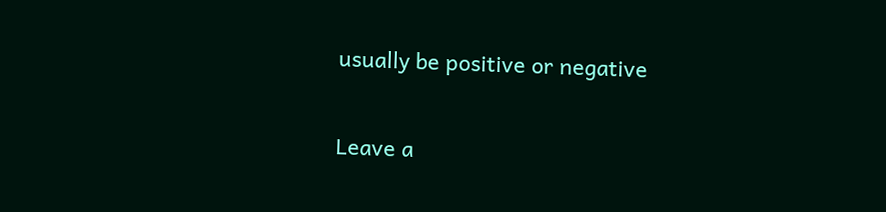usually be positive or negative

Leave a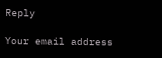Reply

Your email address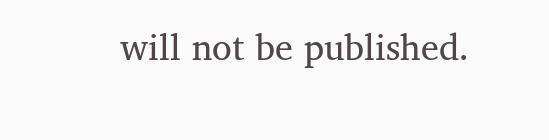will not be published.